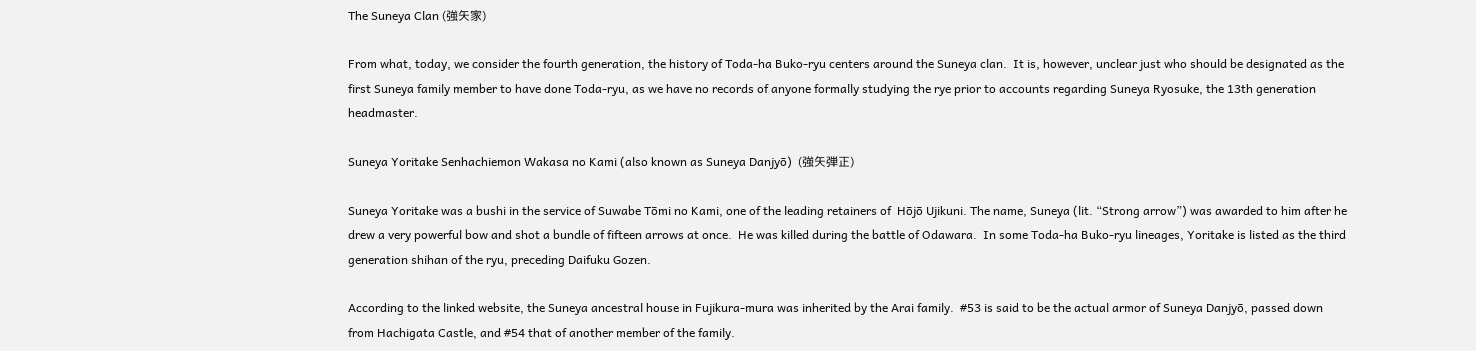The Suneya Clan (強矢家)

From what, today, we consider the fourth generation, the history of Toda-ha Buko-ryu centers around the Suneya clan.  It is, however, unclear just who should be designated as the first Suneya family member to have done Toda-ryu, as we have no records of anyone formally studying the rye prior to accounts regarding Suneya Ryosuke, the 13th generation headmaster.

Suneya Yoritake Senhachiemon Wakasa no Kami (also known as Suneya Danjyō)  (強矢弾正)

Suneya Yoritake was a bushi in the service of Suwabe Tōmi no Kami, one of the leading retainers of  Hōjō Ujikuni. The name, Suneya (lit. “Strong arrow”) was awarded to him after he drew a very powerful bow and shot a bundle of fifteen arrows at once.  He was killed during the battle of Odawara.  In some Toda-ha Buko-ryu lineages, Yoritake is listed as the third generation shihan of the ryu, preceding Daifuku Gozen.

According to the linked website, the Suneya ancestral house in Fujikura-mura was inherited by the Arai family.  #53 is said to be the actual armor of Suneya Danjyō, passed down from Hachigata Castle, and #54 that of another member of the family.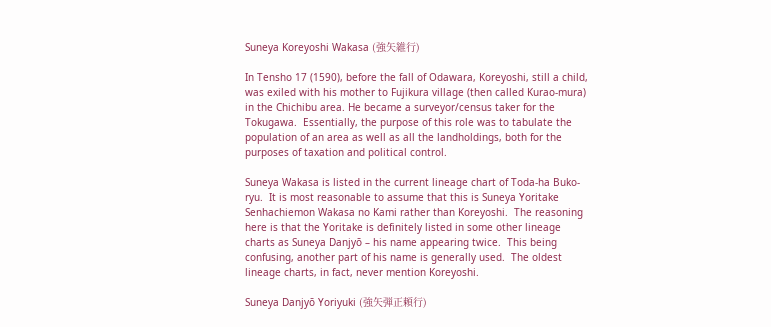Suneya Koreyoshi Wakasa (強矢維行)

In Tensho 17 (1590), before the fall of Odawara, Koreyoshi, still a child, was exiled with his mother to Fujikura village (then called Kurao-mura) in the Chichibu area. He became a surveyor/census taker for the Tokugawa.  Essentially, the purpose of this role was to tabulate the population of an area as well as all the landholdings, both for the purposes of taxation and political control.

Suneya Wakasa is listed in the current lineage chart of Toda-ha Buko-ryu.  It is most reasonable to assume that this is Suneya Yoritake Senhachiemon Wakasa no Kami rather than Koreyoshi.  The reasoning here is that the Yoritake is definitely listed in some other lineage charts as Suneya Danjyō – his name appearing twice.  This being confusing, another part of his name is generally used.  The oldest lineage charts, in fact, never mention Koreyoshi.

Suneya Danjyō Yoriyuki (強矢弾正頼行)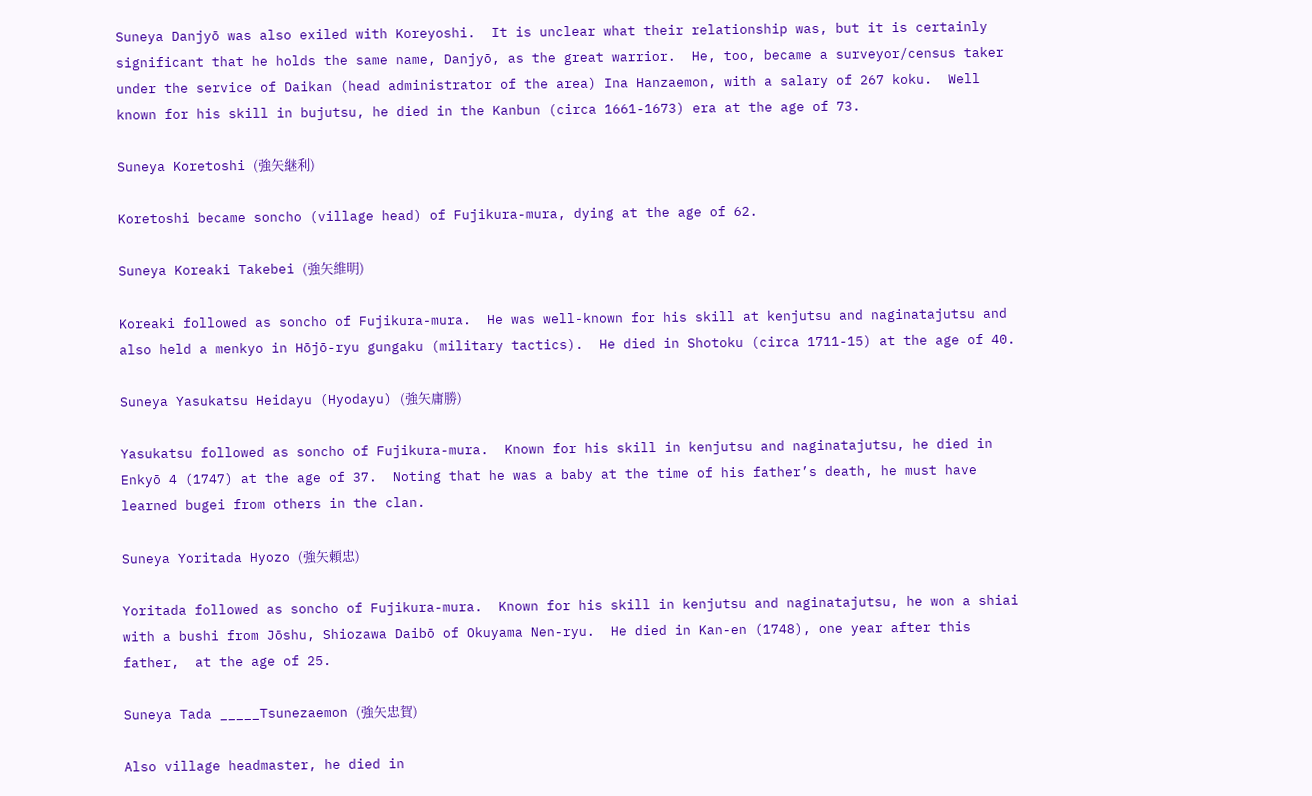Suneya Danjyō was also exiled with Koreyoshi.  It is unclear what their relationship was, but it is certainly significant that he holds the same name, Danjyō, as the great warrior.  He, too, became a surveyor/census taker under the service of Daikan (head administrator of the area) Ina Hanzaemon, with a salary of 267 koku.  Well known for his skill in bujutsu, he died in the Kanbun (circa 1661-1673) era at the age of 73.

Suneya Koretoshi (強矢継利)

Koretoshi became soncho (village head) of Fujikura-mura, dying at the age of 62.

Suneya Koreaki Takebei (強矢維明)

Koreaki followed as soncho of Fujikura-mura.  He was well-known for his skill at kenjutsu and naginatajutsu and also held a menkyo in Hōjō-ryu gungaku (military tactics).  He died in Shotoku (circa 1711-15) at the age of 40.

Suneya Yasukatsu Heidayu (Hyodayu) (強矢庸勝)

Yasukatsu followed as soncho of Fujikura-mura.  Known for his skill in kenjutsu and naginatajutsu, he died in Enkyō 4 (1747) at the age of 37.  Noting that he was a baby at the time of his father’s death, he must have learned bugei from others in the clan.

Suneya Yoritada Hyozo (強矢頼忠)

Yoritada followed as soncho of Fujikura-mura.  Known for his skill in kenjutsu and naginatajutsu, he won a shiai with a bushi from Jōshu, Shiozawa Daibō of Okuyama Nen-ryu.  He died in Kan-en (1748), one year after this father,  at the age of 25.

Suneya Tada _____Tsunezaemon (強矢忠賀)

Also village headmaster, he died in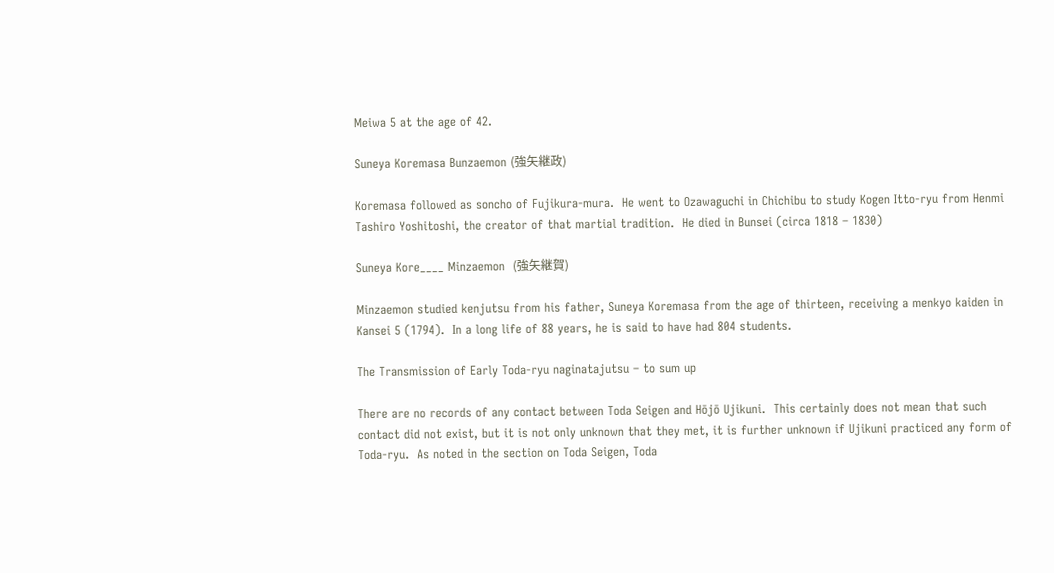Meiwa 5 at the age of 42.

Suneya Koremasa Bunzaemon (強矢継政)

Koremasa followed as soncho of Fujikura-mura.  He went to Ozawaguchi in Chichibu to study Kogen Itto-ryu from Henmi Tashiro Yoshitoshi, the creator of that martial tradition.  He died in Bunsei (circa 1818 – 1830)

Suneya Kore____ Minzaemon  (強矢継賀)

Minzaemon studied kenjutsu from his father, Suneya Koremasa from the age of thirteen, receiving a menkyo kaiden in Kansei 5 (1794).  In a long life of 88 years, he is said to have had 804 students.

The Transmission of Early Toda-ryu naginatajutsu – to sum up

There are no records of any contact between Toda Seigen and Hōjō Ujikuni.  This certainly does not mean that such contact did not exist, but it is not only unknown that they met, it is further unknown if Ujikuni practiced any form of Toda-ryu.  As noted in the section on Toda Seigen, Toda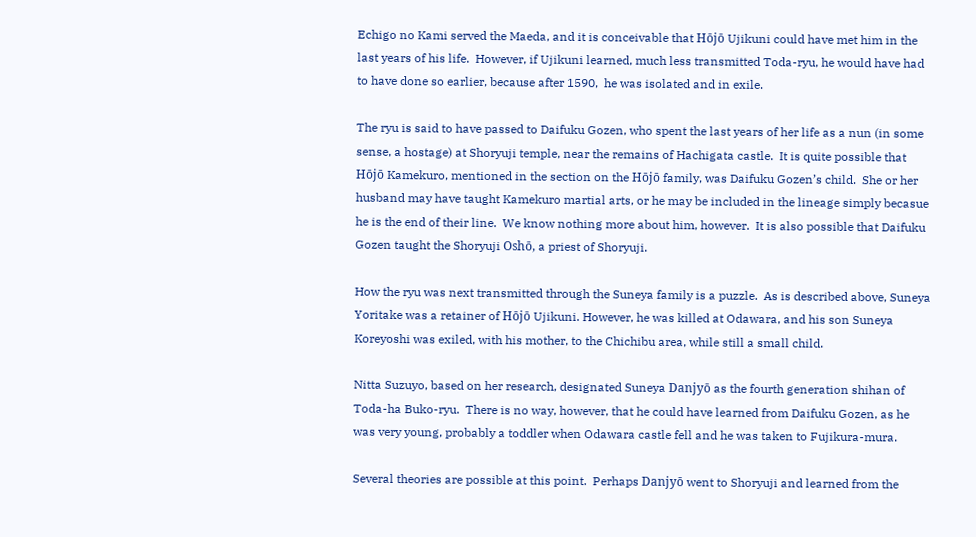Echigo no Kami served the Maeda, and it is conceivable that Hōjō Ujikuni could have met him in the last years of his life.  However, if Ujikuni learned, much less transmitted Toda-ryu, he would have had to have done so earlier, because after 1590,  he was isolated and in exile.

The ryu is said to have passed to Daifuku Gozen, who spent the last years of her life as a nun (in some sense, a hostage) at Shoryuji temple, near the remains of Hachigata castle.  It is quite possible that Hōjō Kamekuro, mentioned in the section on the Hōjō family, was Daifuku Gozen’s child.  She or her husband may have taught Kamekuro martial arts, or he may be included in the lineage simply becasue he is the end of their line.  We know nothing more about him, however.  It is also possible that Daifuku Gozen taught the Shoryuji Oshō, a priest of Shoryuji.

How the ryu was next transmitted through the Suneya family is a puzzle.  As is described above, Suneya Yoritake was a retainer of Hōjō Ujikuni. However, he was killed at Odawara, and his son Suneya Koreyoshi was exiled, with his mother, to the Chichibu area, while still a small child.

Nitta Suzuyo, based on her research, designated Suneya Danjyō as the fourth generation shihan of Toda-ha Buko-ryu.  There is no way, however, that he could have learned from Daifuku Gozen, as he was very young, probably a toddler when Odawara castle fell and he was taken to Fujikura-mura.

Several theories are possible at this point.  Perhaps Danjyō went to Shoryuji and learned from the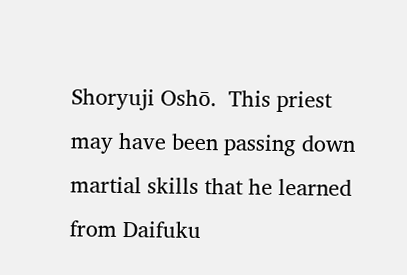Shoryuji Oshō.  This priest may have been passing down martial skills that he learned from Daifuku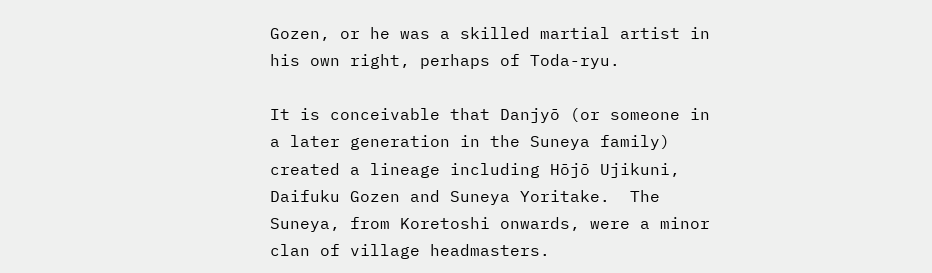Gozen, or he was a skilled martial artist in his own right, perhaps of Toda-ryu.

It is conceivable that Danjyō (or someone in a later generation in the Suneya family) created a lineage including Hōjō Ujikuni, Daifuku Gozen and Suneya Yoritake.  The Suneya, from Koretoshi onwards, were a minor clan of village headmasters.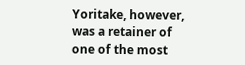Yoritake, however, was a retainer of one of the most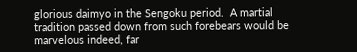glorious daimyo in the Sengoku period.  A martial tradition passed down from such forebears would be marvelous indeed, far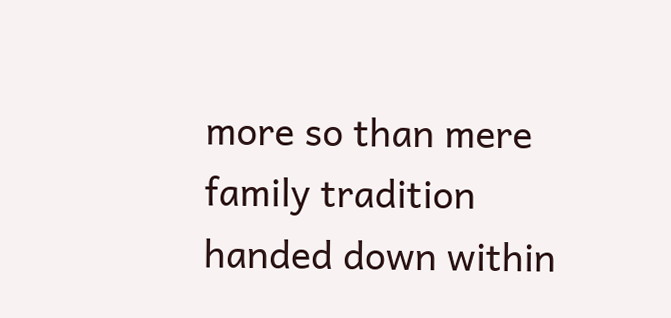more so than mere family tradition handed down within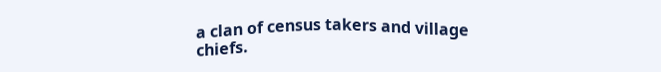a clan of census takers and village chiefs.